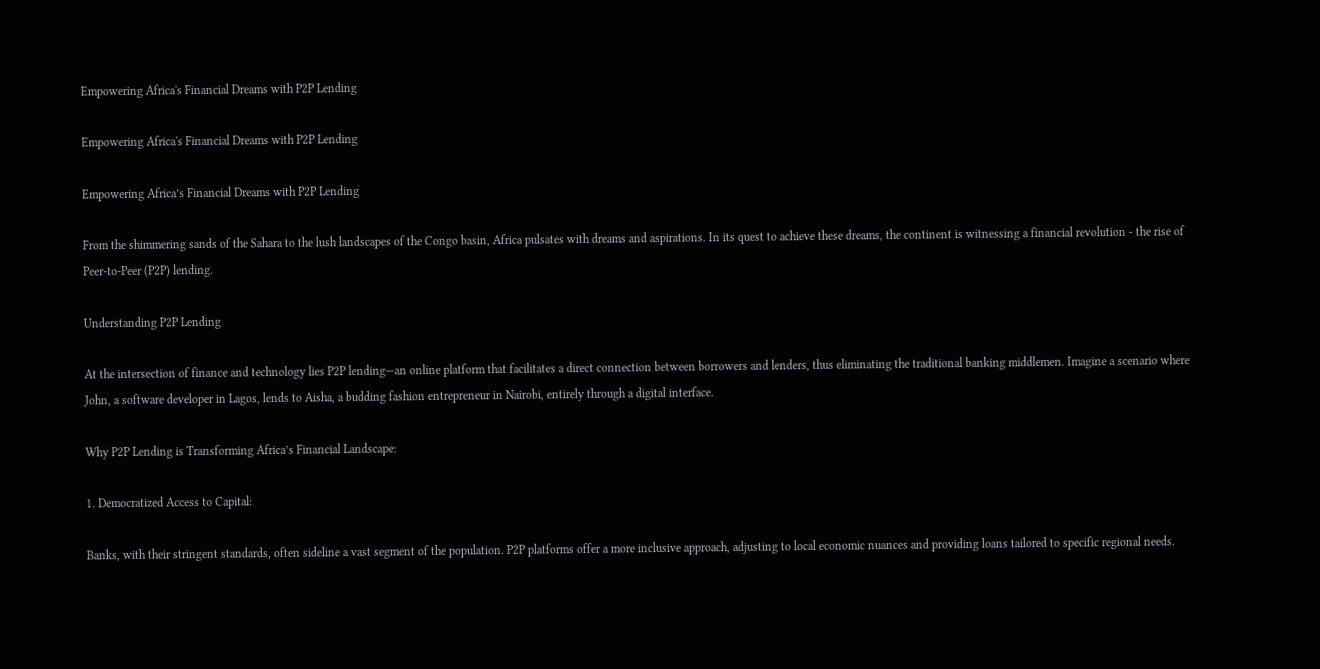Empowering Africa's Financial Dreams with P2P Lending

Empowering Africa's Financial Dreams with P2P Lending

Empowering Africa’s Financial Dreams with P2P Lending

From the shimmering sands of the Sahara to the lush landscapes of the Congo basin, Africa pulsates with dreams and aspirations. In its quest to achieve these dreams, the continent is witnessing a financial revolution - the rise of Peer-to-Peer (P2P) lending.

Understanding P2P Lending

At the intersection of finance and technology lies P2P lending—an online platform that facilitates a direct connection between borrowers and lenders, thus eliminating the traditional banking middlemen. Imagine a scenario where John, a software developer in Lagos, lends to Aisha, a budding fashion entrepreneur in Nairobi, entirely through a digital interface.

Why P2P Lending is Transforming Africa’s Financial Landscape:

1. Democratized Access to Capital:

Banks, with their stringent standards, often sideline a vast segment of the population. P2P platforms offer a more inclusive approach, adjusting to local economic nuances and providing loans tailored to specific regional needs.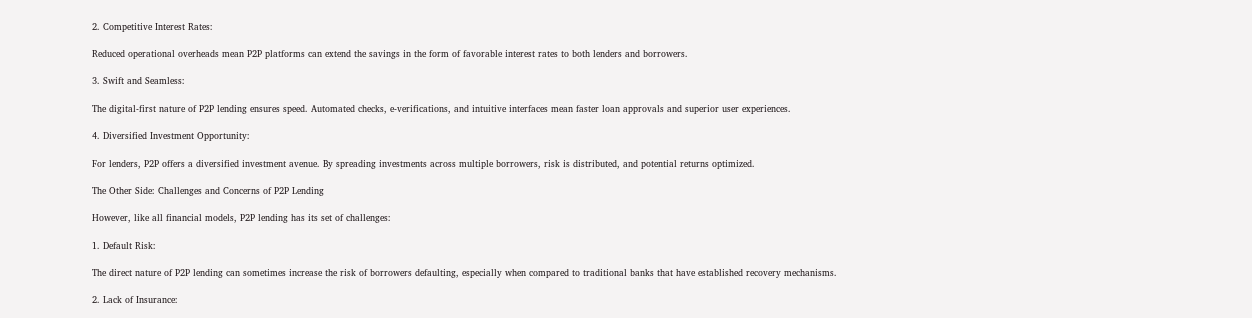2. Competitive Interest Rates:

Reduced operational overheads mean P2P platforms can extend the savings in the form of favorable interest rates to both lenders and borrowers.

3. Swift and Seamless:

The digital-first nature of P2P lending ensures speed. Automated checks, e-verifications, and intuitive interfaces mean faster loan approvals and superior user experiences.

4. Diversified Investment Opportunity:

For lenders, P2P offers a diversified investment avenue. By spreading investments across multiple borrowers, risk is distributed, and potential returns optimized.

The Other Side: Challenges and Concerns of P2P Lending

However, like all financial models, P2P lending has its set of challenges:

1. Default Risk:

The direct nature of P2P lending can sometimes increase the risk of borrowers defaulting, especially when compared to traditional banks that have established recovery mechanisms.

2. Lack of Insurance: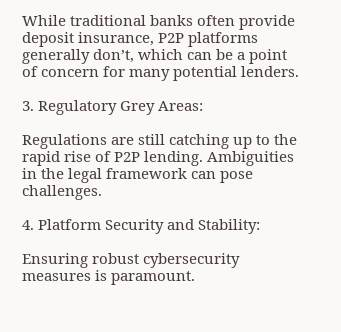While traditional banks often provide deposit insurance, P2P platforms generally don’t, which can be a point of concern for many potential lenders.

3. Regulatory Grey Areas:

Regulations are still catching up to the rapid rise of P2P lending. Ambiguities in the legal framework can pose challenges.

4. Platform Security and Stability:

Ensuring robust cybersecurity measures is paramount.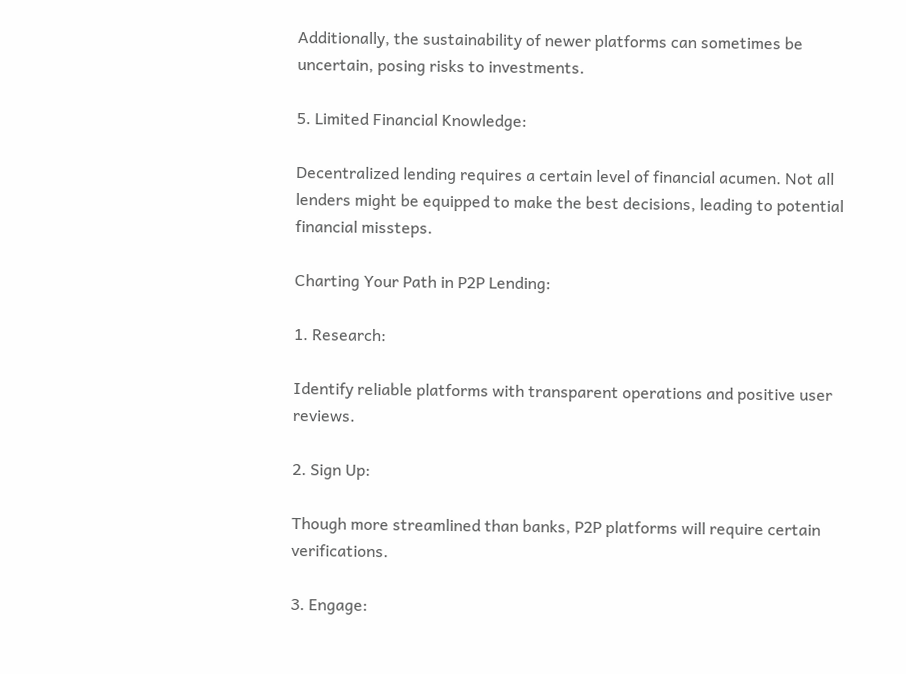Additionally, the sustainability of newer platforms can sometimes be uncertain, posing risks to investments.

5. Limited Financial Knowledge:

Decentralized lending requires a certain level of financial acumen. Not all lenders might be equipped to make the best decisions, leading to potential financial missteps.

Charting Your Path in P2P Lending:

1. Research:

Identify reliable platforms with transparent operations and positive user reviews.

2. Sign Up:

Though more streamlined than banks, P2P platforms will require certain verifications.

3. Engage: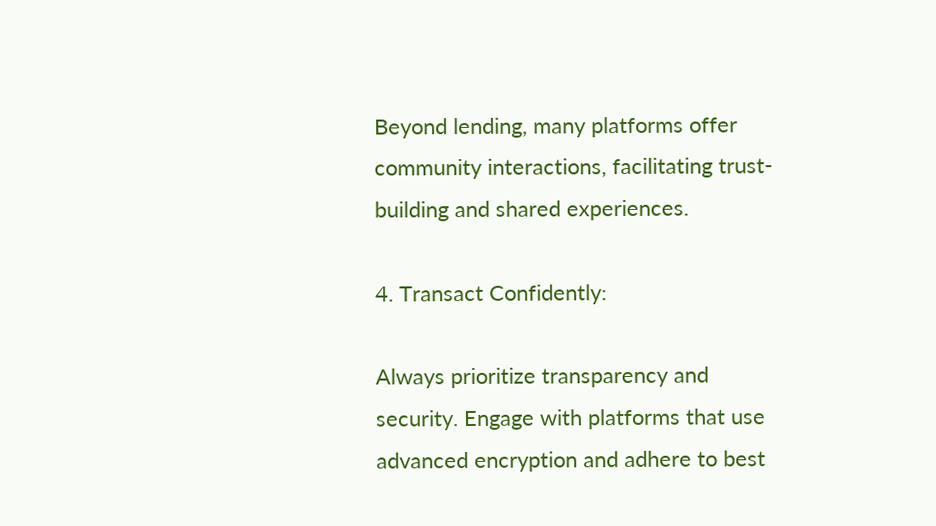Beyond lending, many platforms offer community interactions, facilitating trust-building and shared experiences.

4. Transact Confidently:

Always prioritize transparency and security. Engage with platforms that use advanced encryption and adhere to best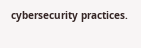cybersecurity practices.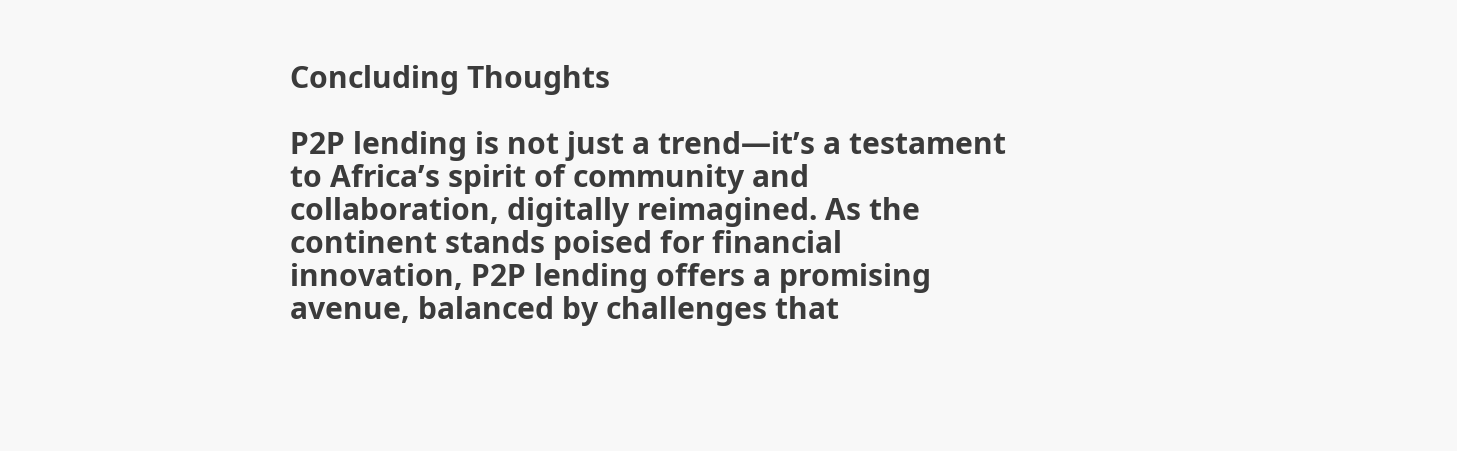Concluding Thoughts

P2P lending is not just a trend—it’s a testament to Africa’s spirit of community and collaboration, digitally reimagined. As the continent stands poised for financial innovation, P2P lending offers a promising avenue, balanced by challenges that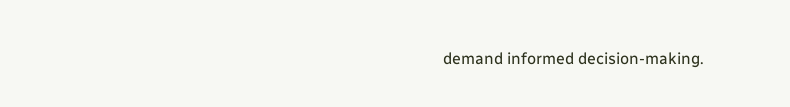demand informed decision-making.